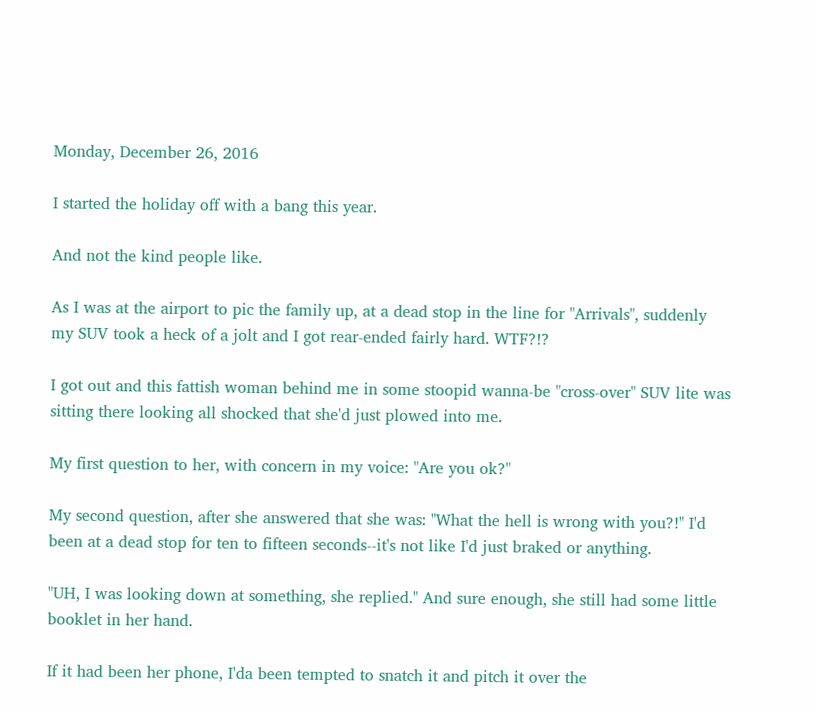Monday, December 26, 2016

I started the holiday off with a bang this year.

And not the kind people like.

As I was at the airport to pic the family up, at a dead stop in the line for "Arrivals", suddenly my SUV took a heck of a jolt and I got rear-ended fairly hard. WTF?!?

I got out and this fattish woman behind me in some stoopid wanna-be "cross-over" SUV lite was sitting there looking all shocked that she'd just plowed into me.

My first question to her, with concern in my voice: "Are you ok?"

My second question, after she answered that she was: "What the hell is wrong with you?!" I'd been at a dead stop for ten to fifteen seconds--it's not like I'd just braked or anything.

"UH, I was looking down at something, she replied." And sure enough, she still had some little booklet in her hand.

If it had been her phone, I'da been tempted to snatch it and pitch it over the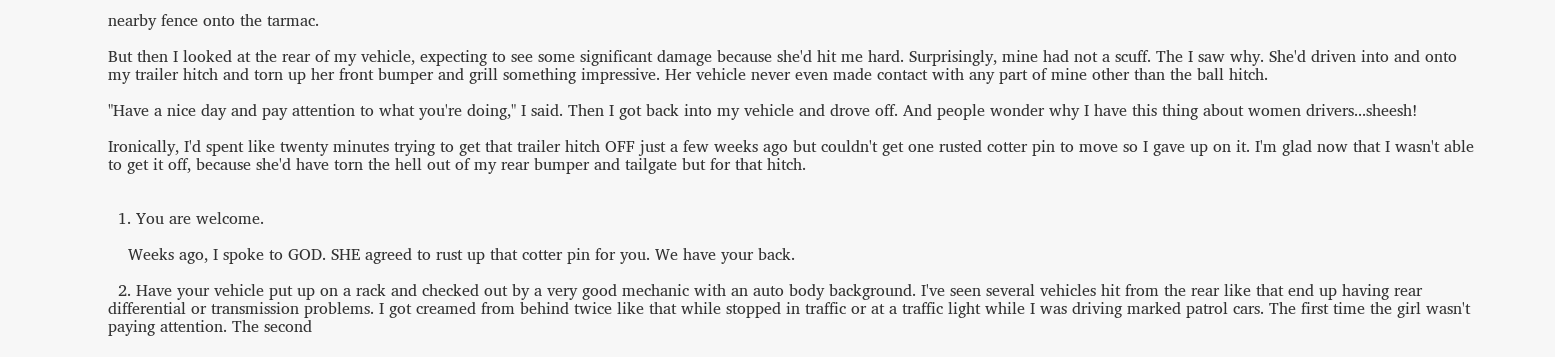nearby fence onto the tarmac.

But then I looked at the rear of my vehicle, expecting to see some significant damage because she'd hit me hard. Surprisingly, mine had not a scuff. The I saw why. She'd driven into and onto my trailer hitch and torn up her front bumper and grill something impressive. Her vehicle never even made contact with any part of mine other than the ball hitch.

"Have a nice day and pay attention to what you're doing," I said. Then I got back into my vehicle and drove off. And people wonder why I have this thing about women drivers...sheesh!

Ironically, I'd spent like twenty minutes trying to get that trailer hitch OFF just a few weeks ago but couldn't get one rusted cotter pin to move so I gave up on it. I'm glad now that I wasn't able to get it off, because she'd have torn the hell out of my rear bumper and tailgate but for that hitch.


  1. You are welcome.

    Weeks ago, I spoke to GOD. SHE agreed to rust up that cotter pin for you. We have your back.

  2. Have your vehicle put up on a rack and checked out by a very good mechanic with an auto body background. I've seen several vehicles hit from the rear like that end up having rear differential or transmission problems. I got creamed from behind twice like that while stopped in traffic or at a traffic light while I was driving marked patrol cars. The first time the girl wasn't paying attention. The second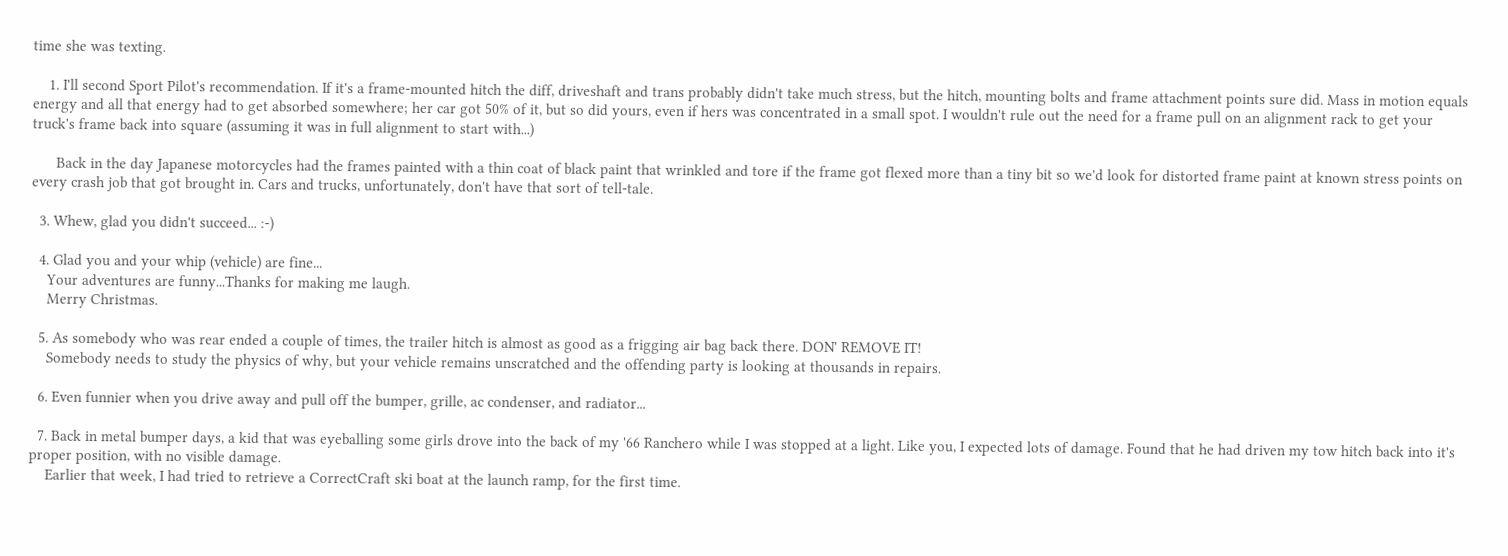time she was texting.

    1. I'll second Sport Pilot's recommendation. If it's a frame-mounted hitch the diff, driveshaft and trans probably didn't take much stress, but the hitch, mounting bolts and frame attachment points sure did. Mass in motion equals energy and all that energy had to get absorbed somewhere; her car got 50% of it, but so did yours, even if hers was concentrated in a small spot. I wouldn't rule out the need for a frame pull on an alignment rack to get your truck's frame back into square (assuming it was in full alignment to start with...)

      Back in the day Japanese motorcycles had the frames painted with a thin coat of black paint that wrinkled and tore if the frame got flexed more than a tiny bit so we'd look for distorted frame paint at known stress points on every crash job that got brought in. Cars and trucks, unfortunately, don't have that sort of tell-tale.

  3. Whew, glad you didn't succeed... :-)

  4. Glad you and your whip (vehicle) are fine...
    Your adventures are funny...Thanks for making me laugh.
    Merry Christmas.

  5. As somebody who was rear ended a couple of times, the trailer hitch is almost as good as a frigging air bag back there. DON' REMOVE IT!
    Somebody needs to study the physics of why, but your vehicle remains unscratched and the offending party is looking at thousands in repairs.

  6. Even funnier when you drive away and pull off the bumper, grille, ac condenser, and radiator...

  7. Back in metal bumper days, a kid that was eyeballing some girls drove into the back of my '66 Ranchero while I was stopped at a light. Like you, I expected lots of damage. Found that he had driven my tow hitch back into it's proper position, with no visible damage.
    Earlier that week, I had tried to retrieve a CorrectCraft ski boat at the launch ramp, for the first time.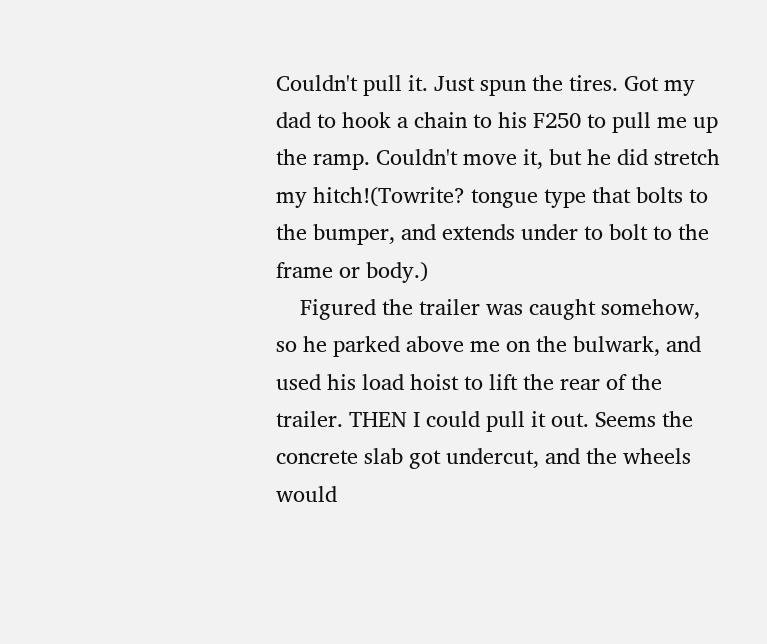Couldn't pull it. Just spun the tires. Got my dad to hook a chain to his F250 to pull me up the ramp. Couldn't move it, but he did stretch my hitch!(Towrite? tongue type that bolts to the bumper, and extends under to bolt to the frame or body.)
    Figured the trailer was caught somehow, so he parked above me on the bulwark, and used his load hoist to lift the rear of the trailer. THEN I could pull it out. Seems the concrete slab got undercut, and the wheels would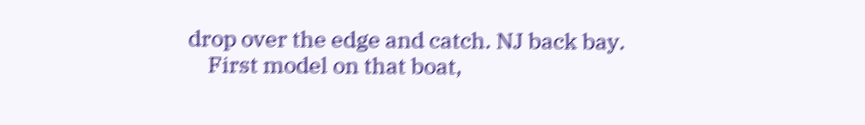drop over the edge and catch. NJ back bay.
    First model on that boat,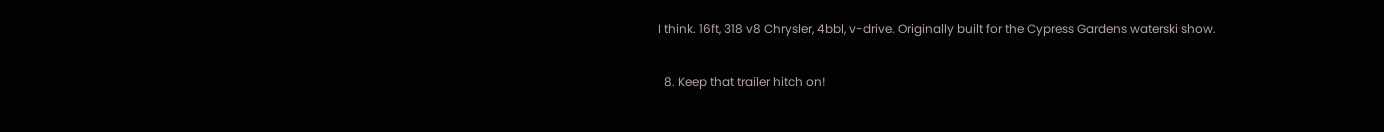I think. 16ft, 318 v8 Chrysler, 4bbl, v-drive. Originally built for the Cypress Gardens waterski show.

  8. Keep that trailer hitch on!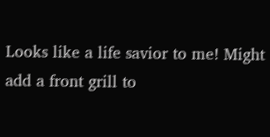Looks like a life savior to me! Might add a front grill to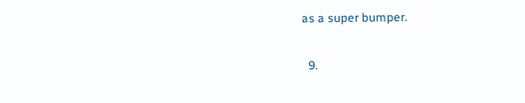as a super bumper.

  9.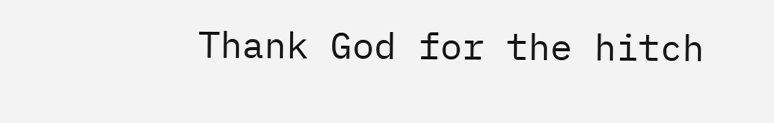Thank God for the hitch